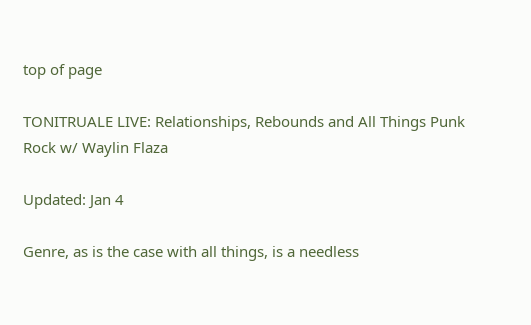top of page

TONITRUALE LIVE: Relationships, Rebounds and All Things Punk Rock w/ Waylin Flaza

Updated: Jan 4

Genre, as is the case with all things, is a needless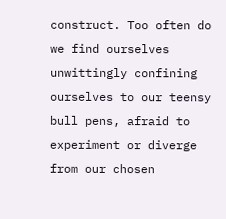construct. Too often do we find ourselves unwittingly confining ourselves to our teensy bull pens, afraid to experiment or diverge from our chosen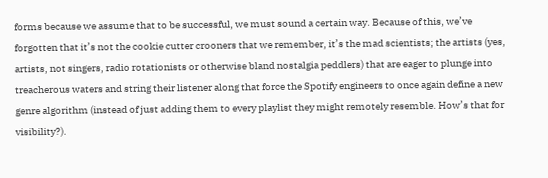forms because we assume that to be successful, we must sound a certain way. Because of this, we’ve forgotten that it’s not the cookie cutter crooners that we remember, it’s the mad scientists; the artists (yes, artists, not singers, radio rotationists or otherwise bland nostalgia peddlers) that are eager to plunge into treacherous waters and string their listener along that force the Spotify engineers to once again define a new genre algorithm (instead of just adding them to every playlist they might remotely resemble. How’s that for visibility?).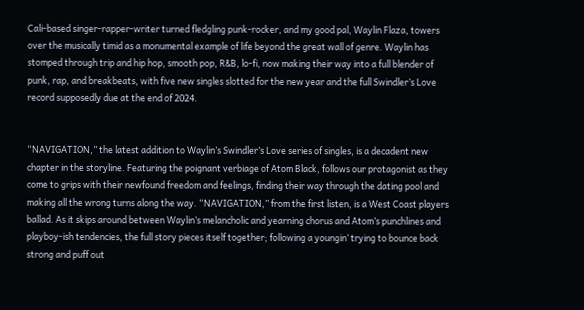Cali-based singer-rapper-writer turned fledgling punk-rocker, and my good pal, Waylin Flaza, towers over the musically timid as a monumental example of life beyond the great wall of genre. Waylin has stomped through trip and hip hop, smooth pop, R&B, lo-fi, now making their way into a full blender of punk, rap, and breakbeats, with five new singles slotted for the new year and the full Swindler’s Love record supposedly due at the end of 2024.


“NAVIGATION,” the latest addition to Waylin’s Swindler’s Love series of singles, is a decadent new chapter in the storyline. Featuring the poignant verbiage of Atom Black, follows our protagonist as they come to grips with their newfound freedom and feelings, finding their way through the dating pool and making all the wrong turns along the way. “NAVIGATION,” from the first listen, is a West Coast players ballad. As it skips around between Waylin’s melancholic and yearning chorus and Atom’s punchlines and playboy-ish tendencies, the full story pieces itself together; following a youngin’ trying to bounce back strong and puff out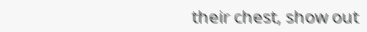their chest, show out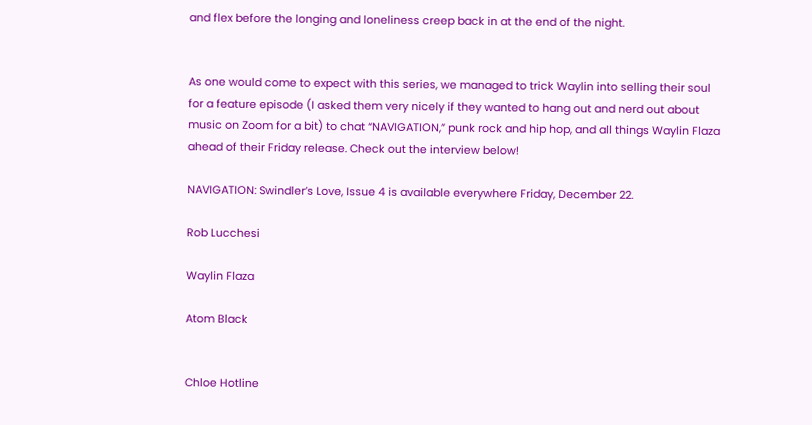and flex before the longing and loneliness creep back in at the end of the night.


As one would come to expect with this series, we managed to trick Waylin into selling their soul for a feature episode (I asked them very nicely if they wanted to hang out and nerd out about music on Zoom for a bit) to chat “NAVIGATION,” punk rock and hip hop, and all things Waylin Flaza ahead of their Friday release. Check out the interview below!

NAVIGATION: Swindler’s Love, Issue 4 is available everywhere Friday, December 22.

Rob Lucchesi

Waylin Flaza

Atom Black


Chloe Hotline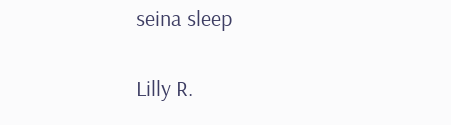seina sleep

Lilly R.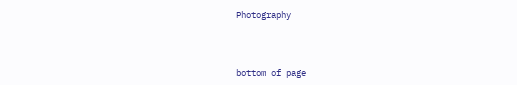Photography



bottom of page